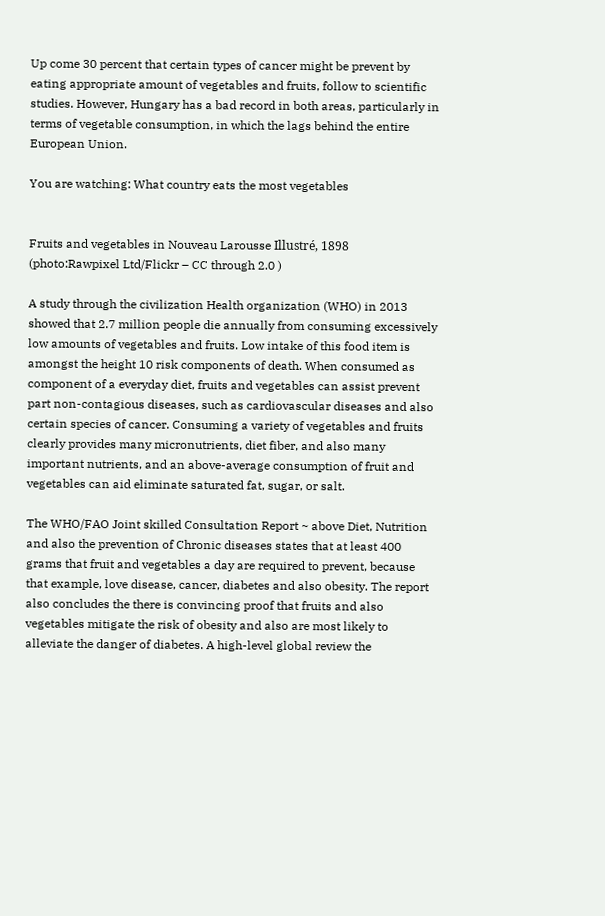Up come 30 percent that certain types of cancer might be prevent by eating appropriate amount of vegetables and fruits, follow to scientific studies. However, Hungary has a bad record in both areas, particularly in terms of vegetable consumption, in which the lags behind the entire European Union.

You are watching: What country eats the most vegetables


Fruits and vegetables in Nouveau Larousse Illustré, 1898 (photo:Rawpixel Ltd/Flickr – CC through 2.0 )

A study through the civilization Health organization (WHO) in 2013 showed that 2.7 million people die annually from consuming excessively low amounts of vegetables and fruits. Low intake of this food item is amongst the height 10 risk components of death. When consumed as component of a everyday diet, fruits and vegetables can assist prevent part non-contagious diseases, such as cardiovascular diseases and also certain species of cancer. Consuming a variety of vegetables and fruits clearly provides many micronutrients, diet fiber, and also many important nutrients, and an above-average consumption of fruit and vegetables can aid eliminate saturated fat, sugar, or salt.

The WHO/FAO Joint skilled Consultation Report ~ above Diet, Nutrition and also the prevention of Chronic diseases states that at least 400 grams that fruit and vegetables a day are required to prevent, because that example, love disease, cancer, diabetes and also obesity. The report also concludes the there is convincing proof that fruits and also vegetables mitigate the risk of obesity and also are most likely to alleviate the danger of diabetes. A high-level global review the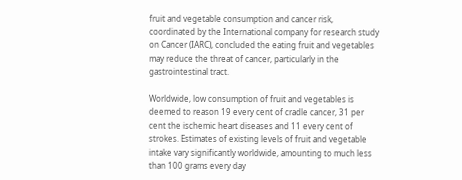fruit and vegetable consumption and cancer risk, coordinated by the International company for research study on Cancer (IARC), concluded the eating fruit and vegetables may reduce the threat of cancer, particularly in the gastrointestinal tract.

Worldwide, low consumption of fruit and vegetables is deemed to reason 19 every cent of cradle cancer, 31 per cent the ischemic heart diseases and 11 every cent of strokes. Estimates of existing levels of fruit and vegetable intake vary significantly worldwide, amounting to much less than 100 grams every day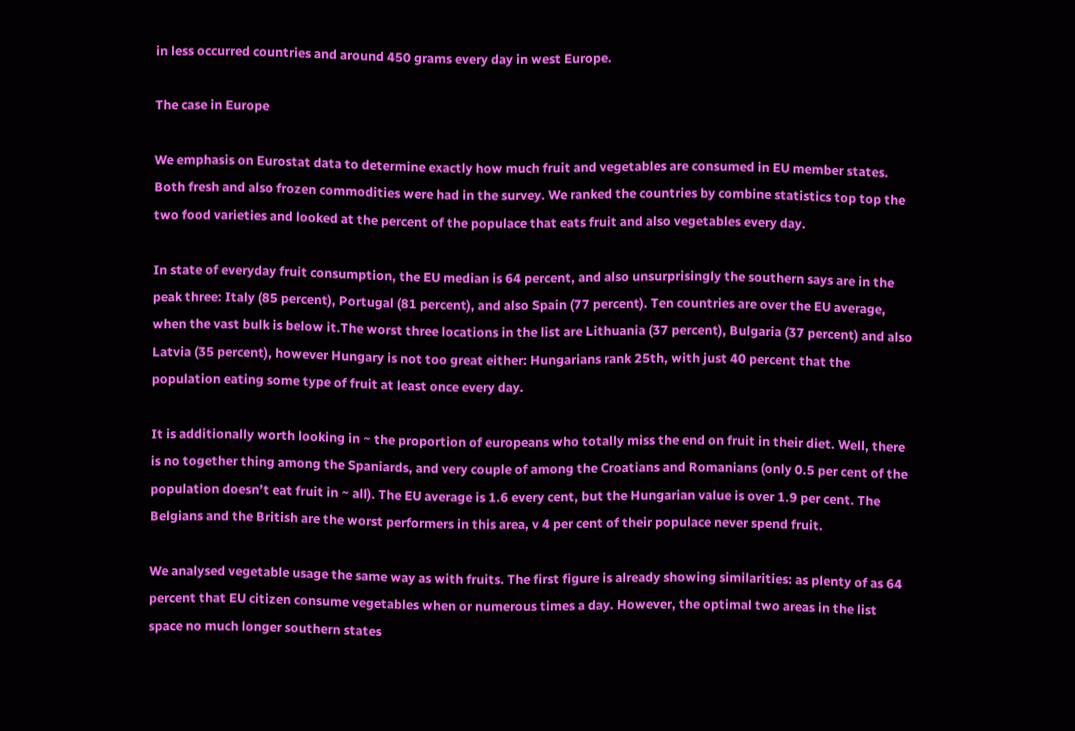in less occurred countries and around 450 grams every day in west Europe.

The case in Europe

We emphasis on Eurostat data to determine exactly how much fruit and vegetables are consumed in EU member states. Both fresh and also frozen commodities were had in the survey. We ranked the countries by combine statistics top top the two food varieties and looked at the percent of the populace that eats fruit and also vegetables every day.

In state of everyday fruit consumption, the EU median is 64 percent, and also unsurprisingly the southern says are in the peak three: Italy (85 percent), Portugal (81 percent), and also Spain (77 percent). Ten countries are over the EU average, when the vast bulk is below it.The worst three locations in the list are Lithuania (37 percent), Bulgaria (37 percent) and also Latvia (35 percent), however Hungary is not too great either: Hungarians rank 25th, with just 40 percent that the population eating some type of fruit at least once every day.

It is additionally worth looking in ~ the proportion of europeans who totally miss the end on fruit in their diet. Well, there is no together thing among the Spaniards, and very couple of among the Croatians and Romanians (only 0.5 per cent of the population doesn’t eat fruit in ~ all). The EU average is 1.6 every cent, but the Hungarian value is over 1.9 per cent. The Belgians and the British are the worst performers in this area, v 4 per cent of their populace never spend fruit.

We analysed vegetable usage the same way as with fruits. The first figure is already showing similarities: as plenty of as 64 percent that EU citizen consume vegetables when or numerous times a day. However, the optimal two areas in the list space no much longer southern states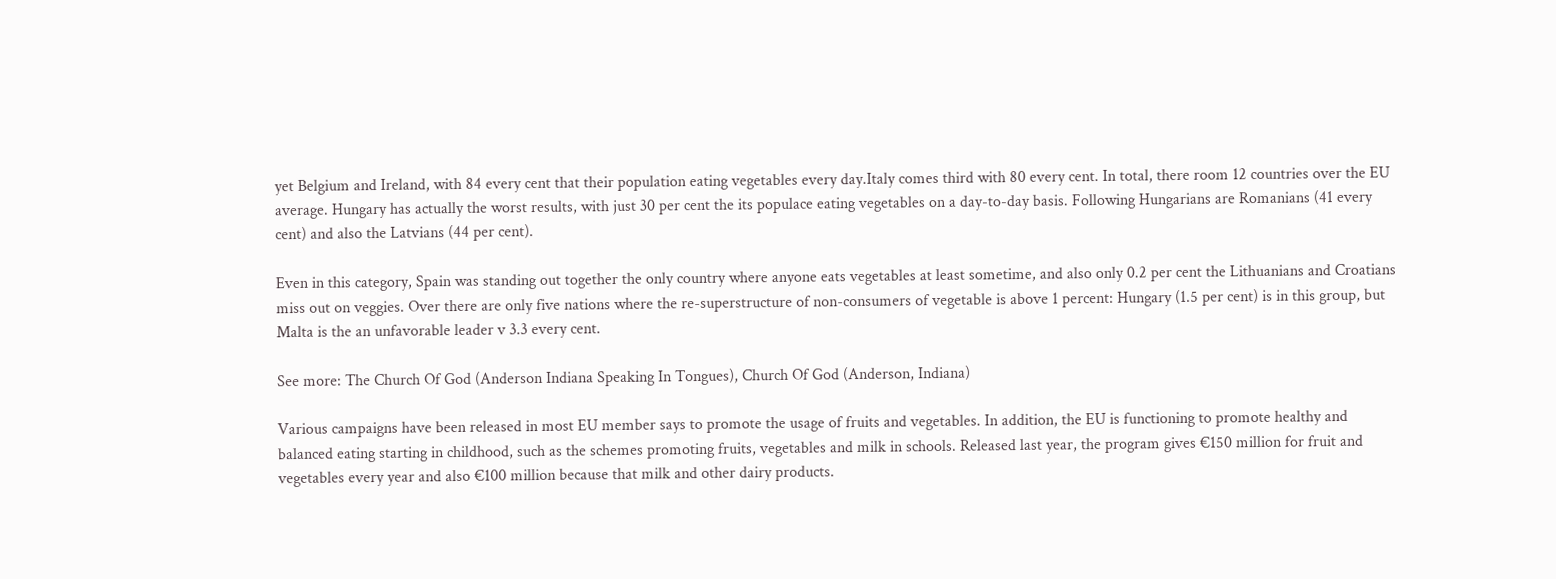yet Belgium and Ireland, with 84 every cent that their population eating vegetables every day.Italy comes third with 80 every cent. In total, there room 12 countries over the EU average. Hungary has actually the worst results, with just 30 per cent the its populace eating vegetables on a day-to-day basis. Following Hungarians are Romanians (41 every cent) and also the Latvians (44 per cent).

Even in this category, Spain was standing out together the only country where anyone eats vegetables at least sometime, and also only 0.2 per cent the Lithuanians and Croatians miss out on veggies. Over there are only five nations where the re-superstructure of non-consumers of vegetable is above 1 percent: Hungary (1.5 per cent) is in this group, but Malta is the an unfavorable leader v 3.3 every cent.

See more: The Church Of God (Anderson Indiana Speaking In Tongues), Church Of God (Anderson, Indiana)

Various campaigns have been released in most EU member says to promote the usage of fruits and vegetables. In addition, the EU is functioning to promote healthy and balanced eating starting in childhood, such as the schemes promoting fruits, vegetables and milk in schools. Released last year, the program gives €150 million for fruit and vegetables every year and also €100 million because that milk and other dairy products.